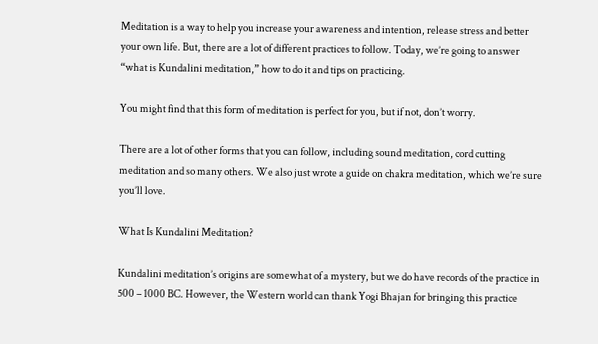Meditation is a way to help you increase your awareness and intention, release stress and better your own life. But, there are a lot of different practices to follow. Today, we’re going to answer “what is Kundalini meditation,” how to do it and tips on practicing.

You might find that this form of meditation is perfect for you, but if not, don’t worry.

There are a lot of other forms that you can follow, including sound meditation, cord cutting meditation and so many others. We also just wrote a guide on chakra meditation, which we’re sure you’ll love.

What Is Kundalini Meditation?

Kundalini meditation’s origins are somewhat of a mystery, but we do have records of the practice in 500 – 1000 BC. However, the Western world can thank Yogi Bhajan for bringing this practice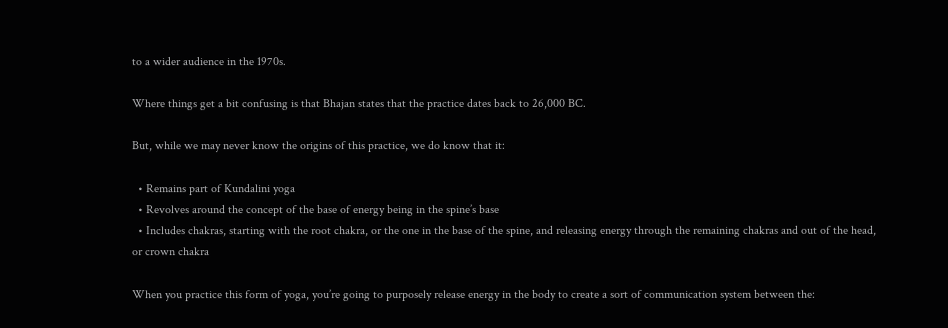to a wider audience in the 1970s.

Where things get a bit confusing is that Bhajan states that the practice dates back to 26,000 BC.

But, while we may never know the origins of this practice, we do know that it:

  • Remains part of Kundalini yoga
  • Revolves around the concept of the base of energy being in the spine’s base
  • Includes chakras, starting with the root chakra, or the one in the base of the spine, and releasing energy through the remaining chakras and out of the head, or crown chakra

When you practice this form of yoga, you’re going to purposely release energy in the body to create a sort of communication system between the: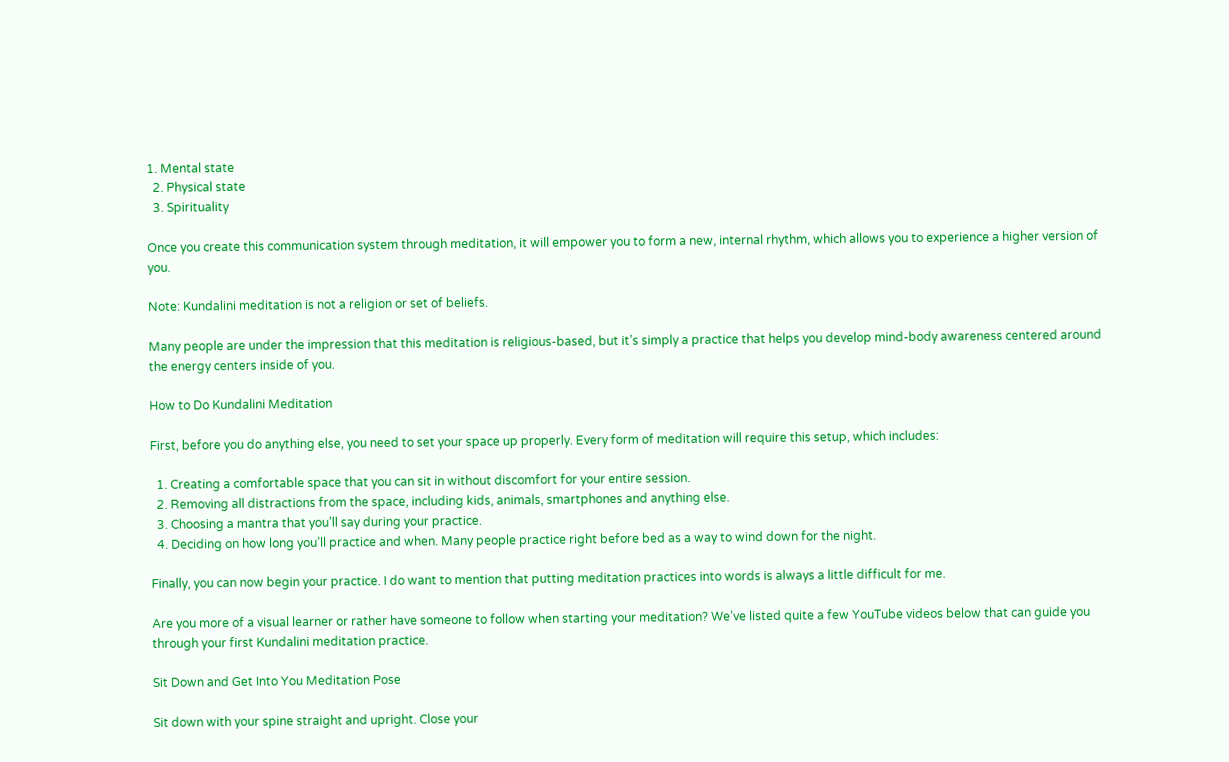1. Mental state
  2. Physical state
  3. Spirituality

Once you create this communication system through meditation, it will empower you to form a new, internal rhythm, which allows you to experience a higher version of you.

Note: Kundalini meditation is not a religion or set of beliefs.

Many people are under the impression that this meditation is religious-based, but it’s simply a practice that helps you develop mind-body awareness centered around the energy centers inside of you.

How to Do Kundalini Meditation

First, before you do anything else, you need to set your space up properly. Every form of meditation will require this setup, which includes:

  1. Creating a comfortable space that you can sit in without discomfort for your entire session.
  2. Removing all distractions from the space, including kids, animals, smartphones and anything else.
  3. Choosing a mantra that you’ll say during your practice.
  4. Deciding on how long you’ll practice and when. Many people practice right before bed as a way to wind down for the night.

Finally, you can now begin your practice. I do want to mention that putting meditation practices into words is always a little difficult for me.

Are you more of a visual learner or rather have someone to follow when starting your meditation? We’ve listed quite a few YouTube videos below that can guide you through your first Kundalini meditation practice.

Sit Down and Get Into You Meditation Pose

Sit down with your spine straight and upright. Close your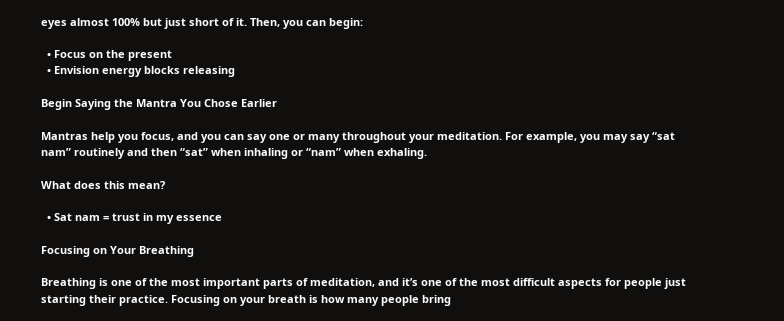eyes almost 100% but just short of it. Then, you can begin:

  • Focus on the present
  • Envision energy blocks releasing

Begin Saying the Mantra You Chose Earlier

Mantras help you focus, and you can say one or many throughout your meditation. For example, you may say “sat nam” routinely and then “sat” when inhaling or “nam” when exhaling.

What does this mean?

  • Sat nam = trust in my essence

Focusing on Your Breathing

Breathing is one of the most important parts of meditation, and it’s one of the most difficult aspects for people just starting their practice. Focusing on your breath is how many people bring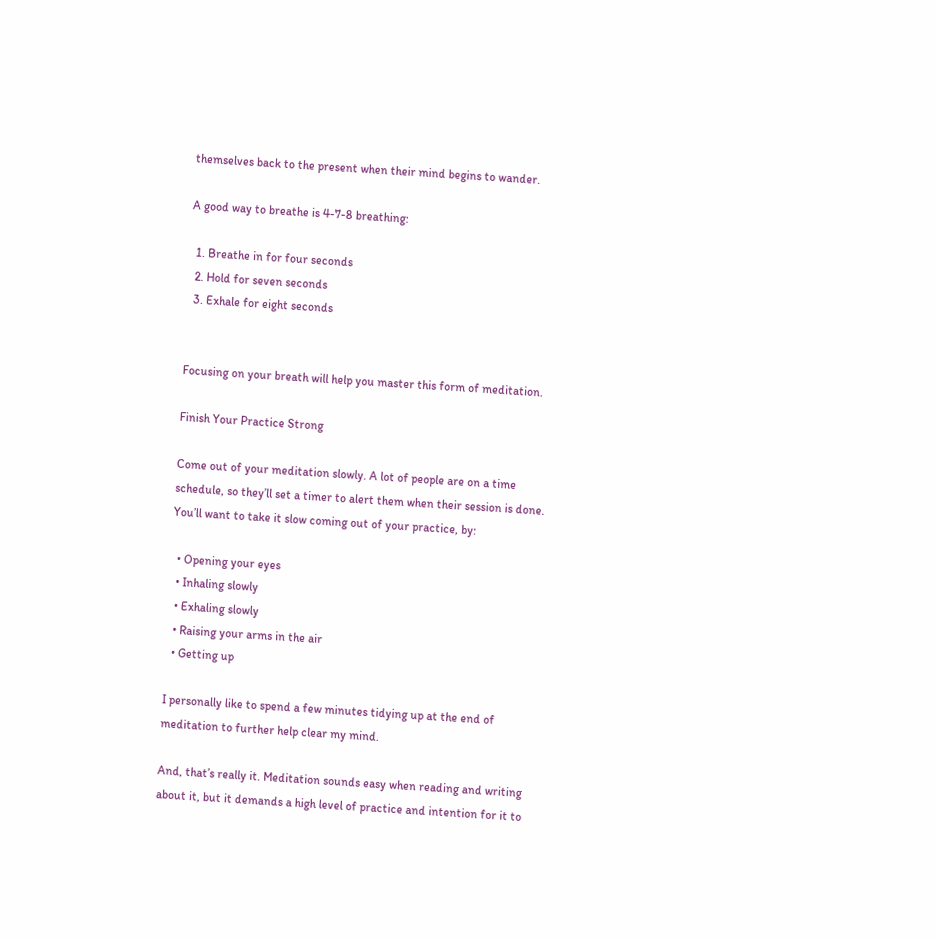themselves back to the present when their mind begins to wander.

A good way to breathe is 4-7-8 breathing:

  1. Breathe in for four seconds
  2. Hold for seven seconds
  3. Exhale for eight seconds


Focusing on your breath will help you master this form of meditation.

Finish Your Practice Strong

Come out of your meditation slowly. A lot of people are on a time schedule, so they’ll set a timer to alert them when their session is done. You’ll want to take it slow coming out of your practice, by:

  • Opening your eyes
  • Inhaling slowly
  • Exhaling slowly
  • Raising your arms in the air
  • Getting up

I personally like to spend a few minutes tidying up at the end of meditation to further help clear my mind.

And, that’s really it. Meditation sounds easy when reading and writing about it, but it demands a high level of practice and intention for it to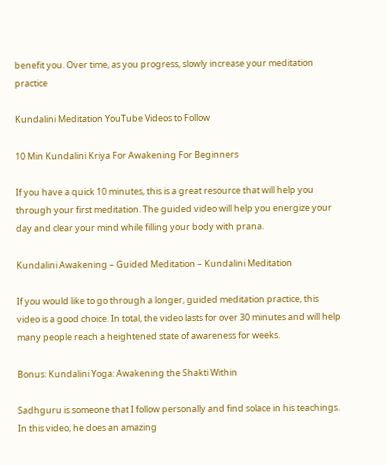benefit you. Over time, as you progress, slowly increase your meditation practice

Kundalini Meditation YouTube Videos to Follow

10 Min Kundalini Kriya For Awakening For Beginners

If you have a quick 10 minutes, this is a great resource that will help you through your first meditation. The guided video will help you energize your day and clear your mind while filling your body with prana.

Kundalini Awakening – Guided Meditation – Kundalini Meditation

If you would like to go through a longer, guided meditation practice, this video is a good choice. In total, the video lasts for over 30 minutes and will help many people reach a heightened state of awareness for weeks.

Bonus: Kundalini Yoga: Awakening the Shakti Within

Sadhguru is someone that I follow personally and find solace in his teachings. In this video, he does an amazing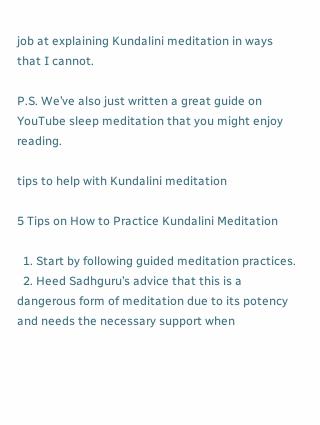job at explaining Kundalini meditation in ways that I cannot.

P.S. We’ve also just written a great guide on YouTube sleep meditation that you might enjoy reading.

tips to help with Kundalini meditation

5 Tips on How to Practice Kundalini Meditation

  1. Start by following guided meditation practices.
  2. Heed Sadhguru’s advice that this is a dangerous form of meditation due to its potency and needs the necessary support when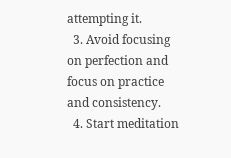attempting it.
  3. Avoid focusing on perfection and focus on practice and consistency.
  4. Start meditation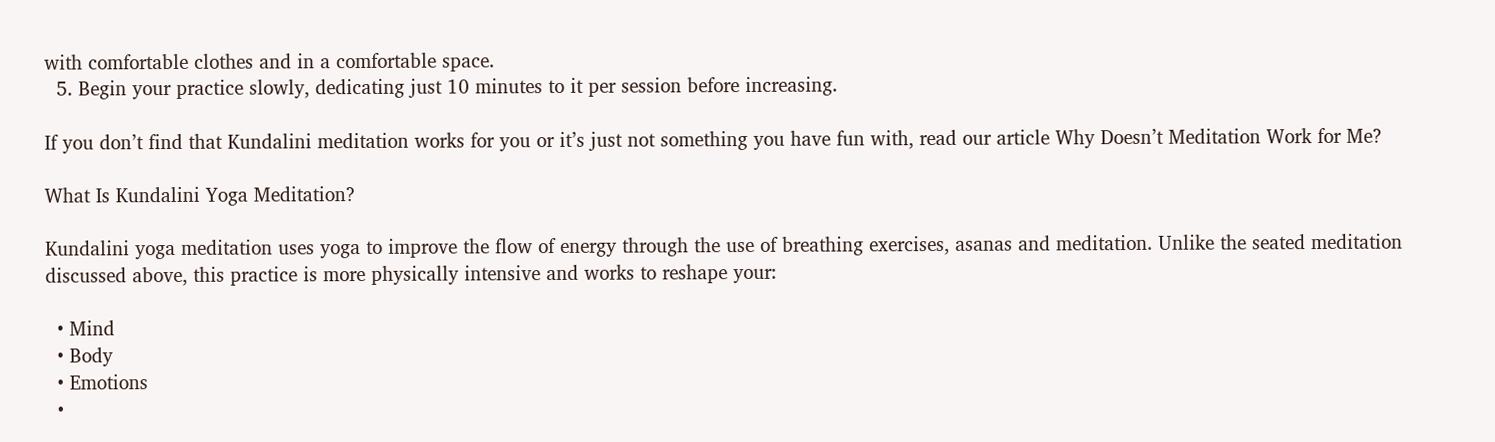with comfortable clothes and in a comfortable space.
  5. Begin your practice slowly, dedicating just 10 minutes to it per session before increasing.

If you don’t find that Kundalini meditation works for you or it’s just not something you have fun with, read our article Why Doesn’t Meditation Work for Me?

What Is Kundalini Yoga Meditation?

Kundalini yoga meditation uses yoga to improve the flow of energy through the use of breathing exercises, asanas and meditation. Unlike the seated meditation discussed above, this practice is more physically intensive and works to reshape your:

  • Mind
  • Body
  • Emotions
  •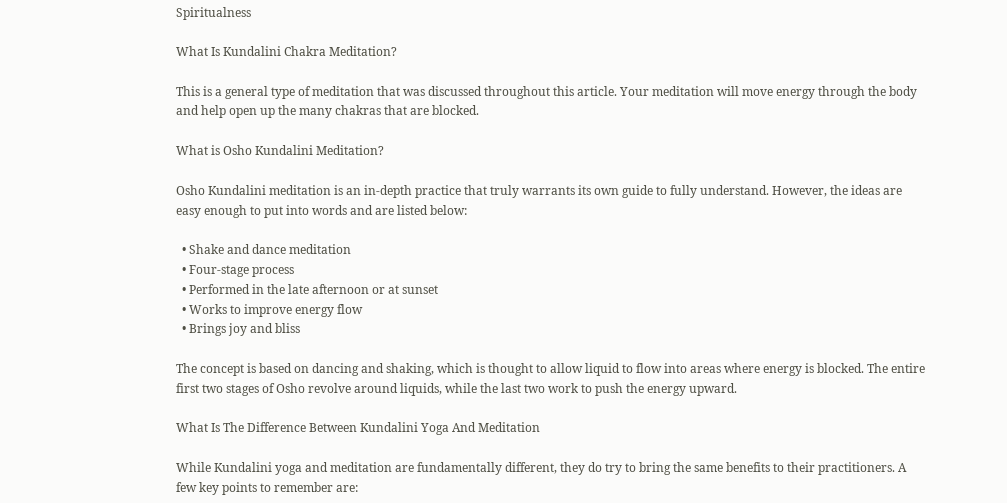Spiritualness

What Is Kundalini Chakra Meditation?

This is a general type of meditation that was discussed throughout this article. Your meditation will move energy through the body and help open up the many chakras that are blocked.

What is Osho Kundalini Meditation?

Osho Kundalini meditation is an in-depth practice that truly warrants its own guide to fully understand. However, the ideas are easy enough to put into words and are listed below:

  • Shake and dance meditation
  • Four-stage process
  • Performed in the late afternoon or at sunset
  • Works to improve energy flow
  • Brings joy and bliss

The concept is based on dancing and shaking, which is thought to allow liquid to flow into areas where energy is blocked. The entire first two stages of Osho revolve around liquids, while the last two work to push the energy upward.

What Is The Difference Between Kundalini Yoga And Meditation

While Kundalini yoga and meditation are fundamentally different, they do try to bring the same benefits to their practitioners. A few key points to remember are: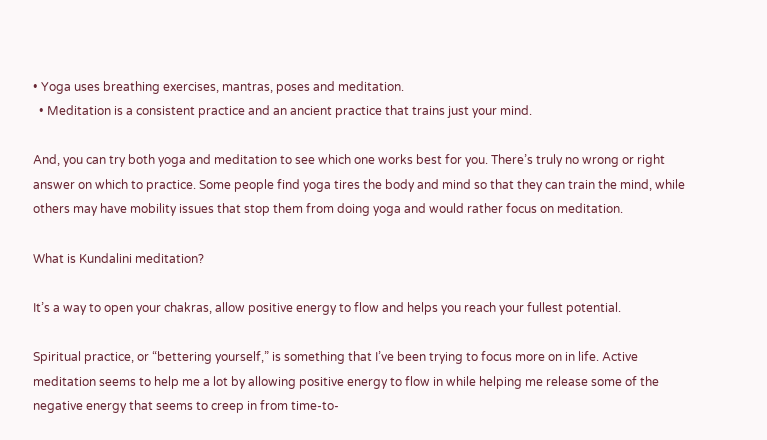• Yoga uses breathing exercises, mantras, poses and meditation.
  • Meditation is a consistent practice and an ancient practice that trains just your mind.

And, you can try both yoga and meditation to see which one works best for you. There’s truly no wrong or right answer on which to practice. Some people find yoga tires the body and mind so that they can train the mind, while others may have mobility issues that stop them from doing yoga and would rather focus on meditation.

What is Kundalini meditation?

It’s a way to open your chakras, allow positive energy to flow and helps you reach your fullest potential.

Spiritual practice, or “bettering yourself,” is something that I’ve been trying to focus more on in life. Active meditation seems to help me a lot by allowing positive energy to flow in while helping me release some of the negative energy that seems to creep in from time-to-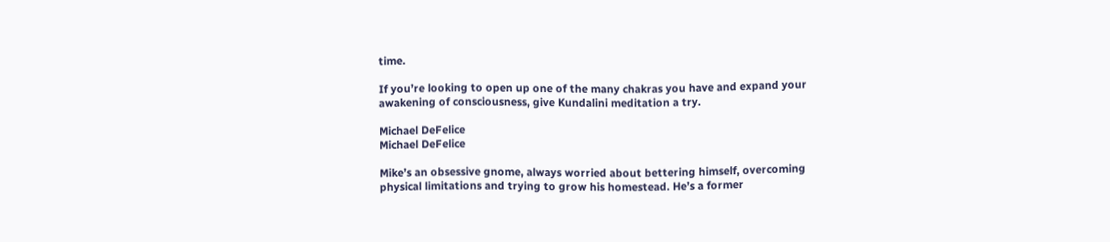time.

If you’re looking to open up one of the many chakras you have and expand your awakening of consciousness, give Kundalini meditation a try.

Michael DeFelice
Michael DeFelice

Mike’s an obsessive gnome, always worried about bettering himself, overcoming physical limitations and trying to grow his homestead. He’s a former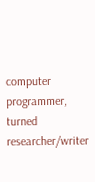computer programmer, turned researcher/writer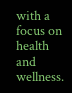with a focus on health and wellness.